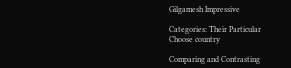Gilgamesh Impressive

Categories: Their Particular
Choose country

Comparing and Contrasting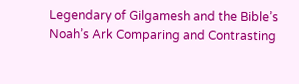Legendary of Gilgamesh and the Bible’s Noah’s Ark Comparing and Contrasting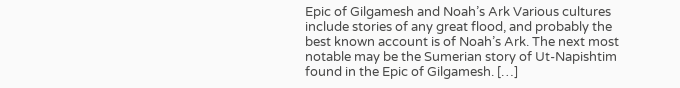Epic of Gilgamesh and Noah’s Ark Various cultures include stories of any great flood, and probably the best known account is of Noah’s Ark. The next most notable may be the Sumerian story of Ut-Napishtim found in the Epic of Gilgamesh. […]